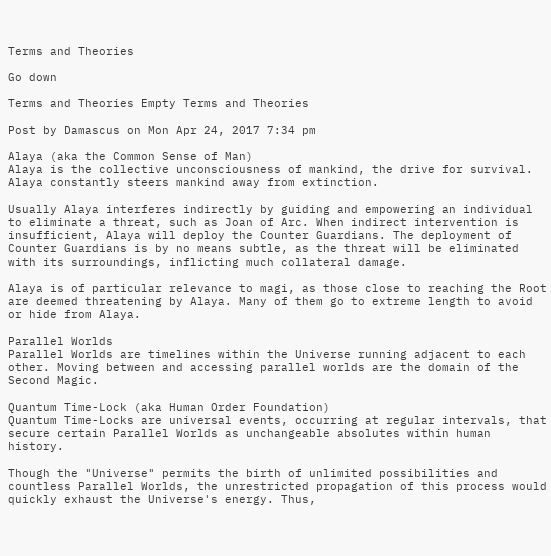Terms and Theories

Go down

Terms and Theories Empty Terms and Theories

Post by Damascus on Mon Apr 24, 2017 7:34 pm

Alaya (aka the Common Sense of Man)
Alaya is the collective unconsciousness of mankind, the drive for survival. Alaya constantly steers mankind away from extinction.

Usually Alaya interferes indirectly by guiding and empowering an individual to eliminate a threat, such as Joan of Arc. When indirect intervention is insufficient, Alaya will deploy the Counter Guardians. The deployment of Counter Guardians is by no means subtle, as the threat will be eliminated with its surroundings, inflicting much collateral damage.

Alaya is of particular relevance to magi, as those close to reaching the Root are deemed threatening by Alaya. Many of them go to extreme length to avoid or hide from Alaya.

Parallel Worlds
Parallel Worlds are timelines within the Universe running adjacent to each other. Moving between and accessing parallel worlds are the domain of the Second Magic.

Quantum Time-Lock (aka Human Order Foundation)
Quantum Time-Locks are universal events, occurring at regular intervals, that secure certain Parallel Worlds as unchangeable absolutes within human history.

Though the "Universe" permits the birth of unlimited possibilities and countless Parallel Worlds, the unrestricted propagation of this process would quickly exhaust the Universe's energy. Thus,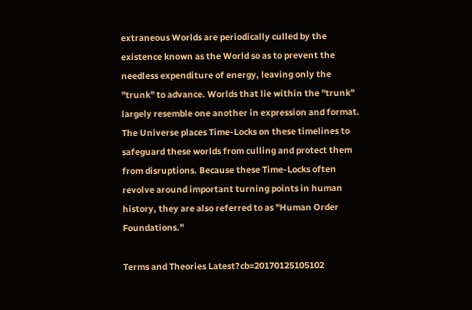extraneous Worlds are periodically culled by the existence known as the World so as to prevent the needless expenditure of energy, leaving only the "trunk" to advance. Worlds that lie within the "trunk" largely resemble one another in expression and format. The Universe places Time-Locks on these timelines to safeguard these worlds from culling and protect them from disruptions. Because these Time-Locks often revolve around important turning points in human history, they are also referred to as "Human Order Foundations."

Terms and Theories Latest?cb=20170125105102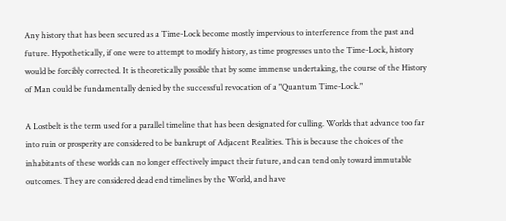Any history that has been secured as a Time-Lock become mostly impervious to interference from the past and future. Hypothetically, if one were to attempt to modify history, as time progresses unto the Time-Lock, history would be forcibly corrected. It is theoretically possible that by some immense undertaking, the course of the History of Man could be fundamentally denied by the successful revocation of a "Quantum Time-Lock."

A Lostbelt is the term used for a parallel timeline that has been designated for culling. Worlds that advance too far into ruin or prosperity are considered to be bankrupt of Adjacent Realities. This is because the choices of the inhabitants of these worlds can no longer effectively impact their future, and can tend only toward immutable outcomes. They are considered dead end timelines by the World, and have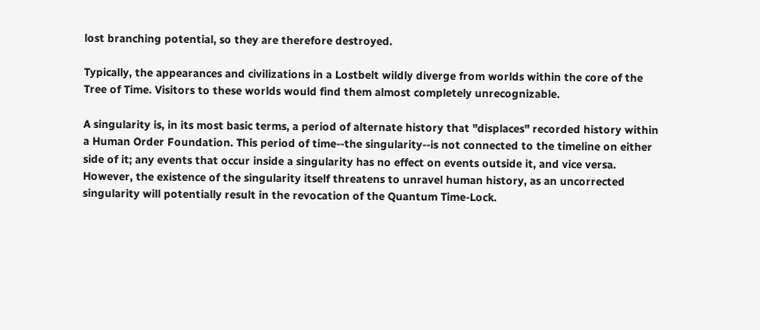lost branching potential, so they are therefore destroyed.

Typically, the appearances and civilizations in a Lostbelt wildly diverge from worlds within the core of the Tree of Time. Visitors to these worlds would find them almost completely unrecognizable.

A singularity is, in its most basic terms, a period of alternate history that "displaces" recorded history within a Human Order Foundation. This period of time--the singularity--is not connected to the timeline on either side of it; any events that occur inside a singularity has no effect on events outside it, and vice versa. However, the existence of the singularity itself threatens to unravel human history, as an uncorrected singularity will potentially result in the revocation of the Quantum Time-Lock.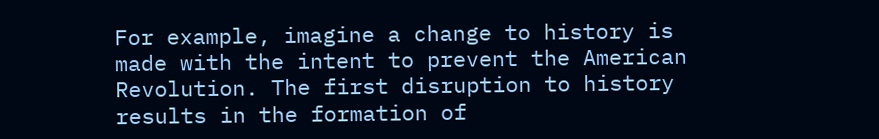For example, imagine a change to history is made with the intent to prevent the American Revolution. The first disruption to history results in the formation of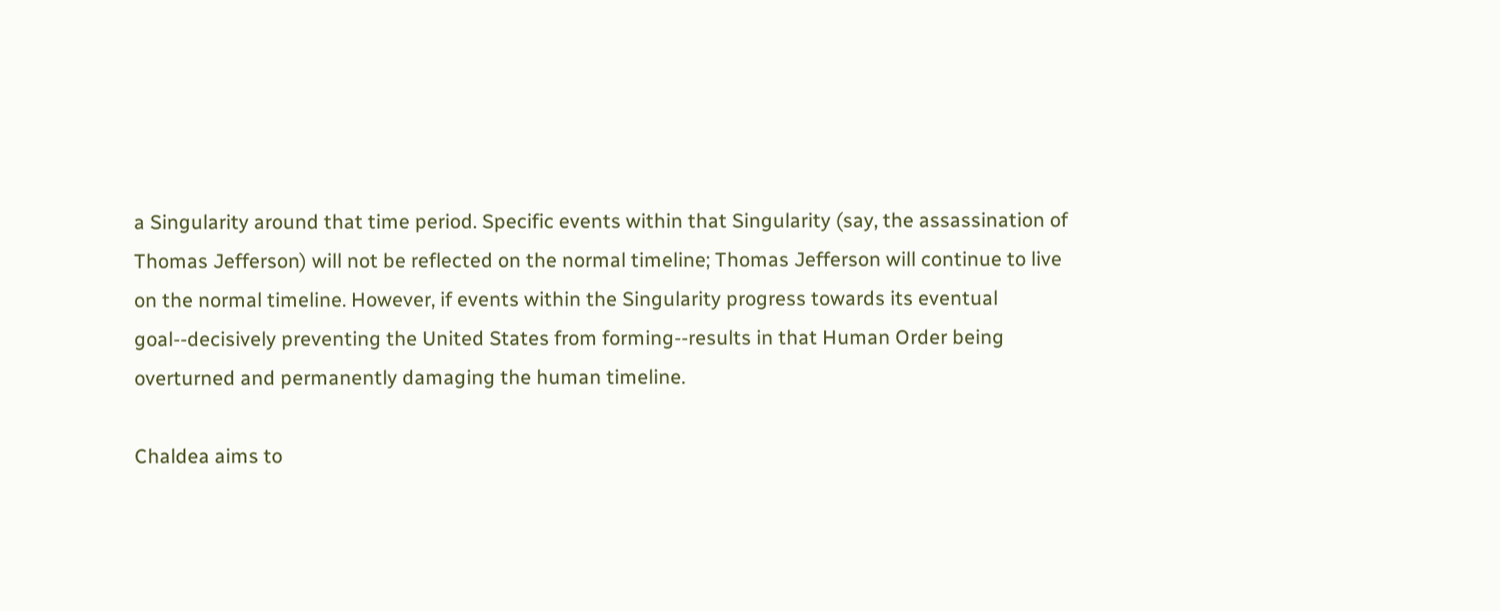a Singularity around that time period. Specific events within that Singularity (say, the assassination of Thomas Jefferson) will not be reflected on the normal timeline; Thomas Jefferson will continue to live on the normal timeline. However, if events within the Singularity progress towards its eventual goal--decisively preventing the United States from forming--results in that Human Order being overturned and permanently damaging the human timeline.

Chaldea aims to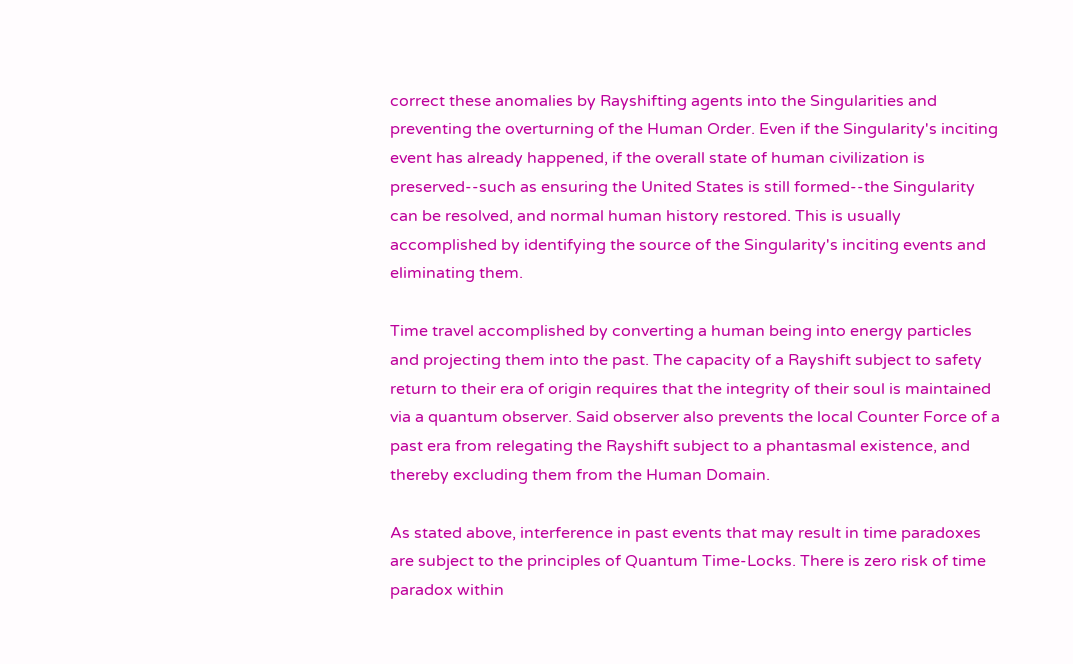correct these anomalies by Rayshifting agents into the Singularities and preventing the overturning of the Human Order. Even if the Singularity's inciting event has already happened, if the overall state of human civilization is preserved--such as ensuring the United States is still formed--the Singularity can be resolved, and normal human history restored. This is usually accomplished by identifying the source of the Singularity's inciting events and eliminating them.

Time travel accomplished by converting a human being into energy particles and projecting them into the past. The capacity of a Rayshift subject to safety return to their era of origin requires that the integrity of their soul is maintained via a quantum observer. Said observer also prevents the local Counter Force of a past era from relegating the Rayshift subject to a phantasmal existence, and thereby excluding them from the Human Domain.

As stated above, interference in past events that may result in time paradoxes are subject to the principles of Quantum Time-Locks. There is zero risk of time paradox within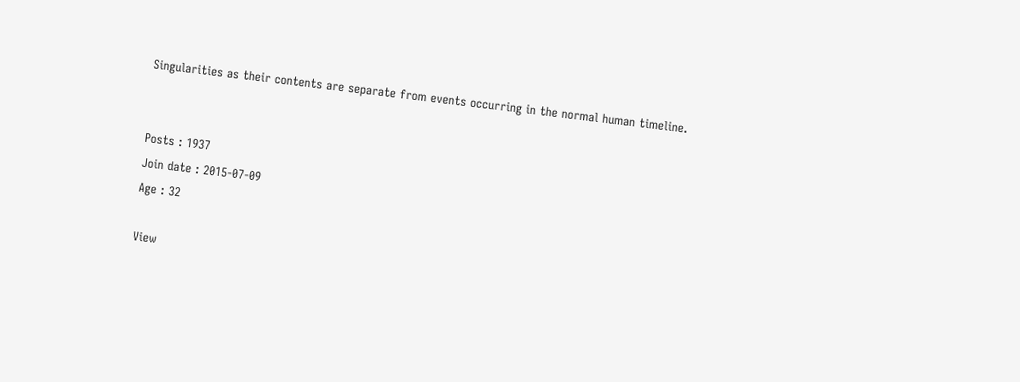Singularities as their contents are separate from events occurring in the normal human timeline.


Posts : 1937
Join date : 2015-07-09
Age : 32

View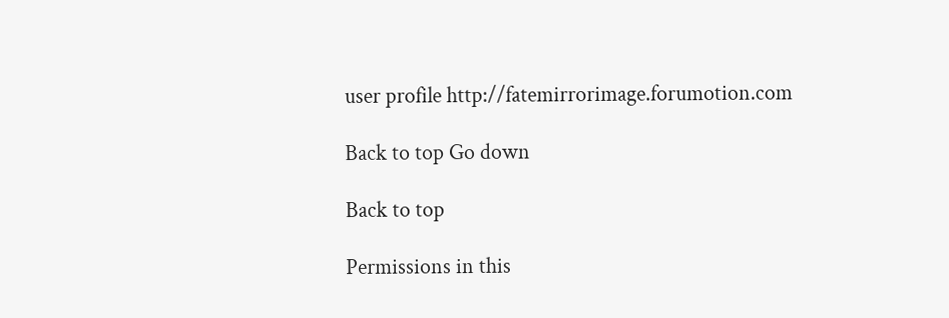user profile http://fatemirrorimage.forumotion.com

Back to top Go down

Back to top

Permissions in this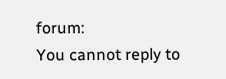forum:
You cannot reply to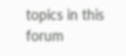topics in this forum